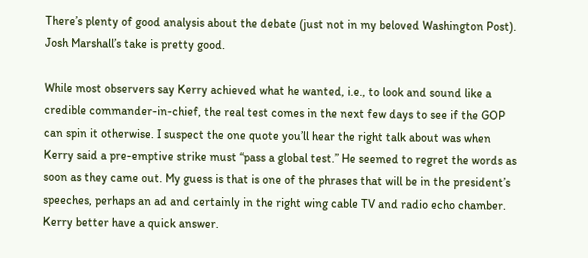There’s plenty of good analysis about the debate (just not in my beloved Washington Post). Josh Marshall’s take is pretty good.

While most observers say Kerry achieved what he wanted, i.e., to look and sound like a credible commander-in-chief, the real test comes in the next few days to see if the GOP can spin it otherwise. I suspect the one quote you’ll hear the right talk about was when Kerry said a pre-emptive strike must “pass a global test.” He seemed to regret the words as soon as they came out. My guess is that is one of the phrases that will be in the president’s speeches, perhaps an ad and certainly in the right wing cable TV and radio echo chamber. Kerry better have a quick answer.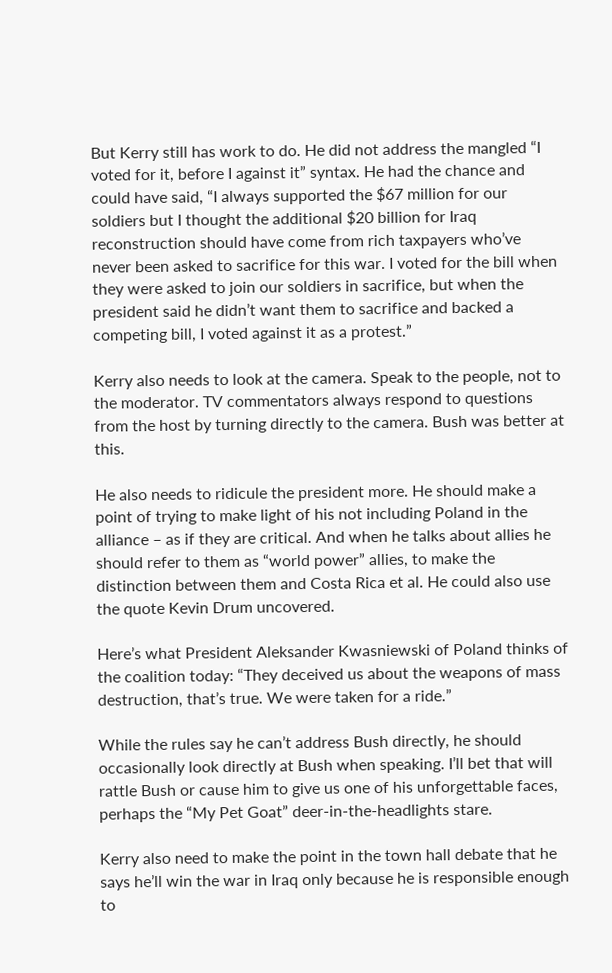But Kerry still has work to do. He did not address the mangled “I voted for it, before I against it” syntax. He had the chance and could have said, “I always supported the $67 million for our soldiers but I thought the additional $20 billion for Iraq reconstruction should have come from rich taxpayers who’ve never been asked to sacrifice for this war. I voted for the bill when they were asked to join our soldiers in sacrifice, but when the president said he didn’t want them to sacrifice and backed a competing bill, I voted against it as a protest.”

Kerry also needs to look at the camera. Speak to the people, not to the moderator. TV commentators always respond to questions from the host by turning directly to the camera. Bush was better at this.

He also needs to ridicule the president more. He should make a point of trying to make light of his not including Poland in the alliance – as if they are critical. And when he talks about allies he should refer to them as “world power” allies, to make the distinction between them and Costa Rica et al. He could also use the quote Kevin Drum uncovered.

Here’s what President Aleksander Kwasniewski of Poland thinks of the coalition today: “They deceived us about the weapons of mass destruction, that’s true. We were taken for a ride.”

While the rules say he can’t address Bush directly, he should occasionally look directly at Bush when speaking. I’ll bet that will rattle Bush or cause him to give us one of his unforgettable faces, perhaps the “My Pet Goat” deer-in-the-headlights stare.

Kerry also need to make the point in the town hall debate that he says he’ll win the war in Iraq only because he is responsible enough to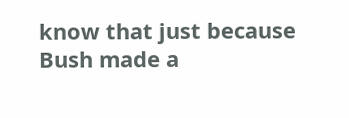know that just because Bush made a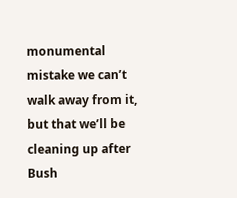monumental mistake we can’t walk away from it, but that we’ll be cleaning up after Bush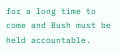for a long time to come and Bush must be held accountable.